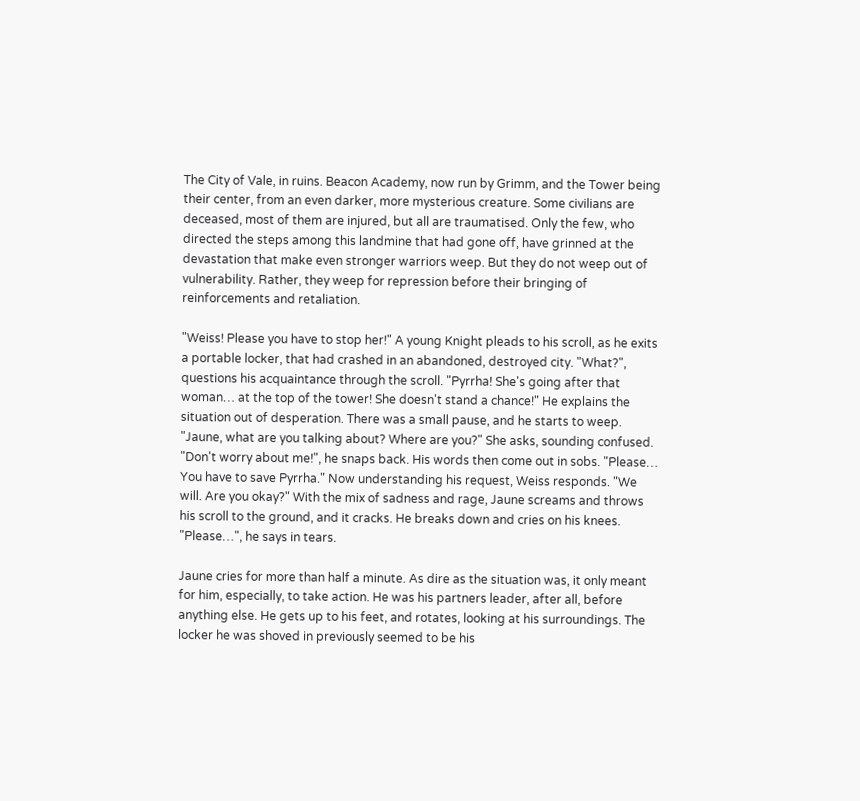The City of Vale, in ruins. Beacon Academy, now run by Grimm, and the Tower being their center, from an even darker, more mysterious creature. Some civilians are deceased, most of them are injured, but all are traumatised. Only the few, who directed the steps among this landmine that had gone off, have grinned at the devastation that make even stronger warriors weep. But they do not weep out of vulnerability. Rather, they weep for repression before their bringing of reinforcements and retaliation.

"Weiss! Please you have to stop her!" A young Knight pleads to his scroll, as he exits a portable locker, that had crashed in an abandoned, destroyed city. "What?", questions his acquaintance through the scroll. "Pyrrha! She's going after that woman… at the top of the tower! She doesn't stand a chance!" He explains the situation out of desperation. There was a small pause, and he starts to weep. "Jaune, what are you talking about? Where are you?" She asks, sounding confused. "Don't worry about me!", he snaps back. His words then come out in sobs. "Please… You have to save Pyrrha." Now understanding his request, Weiss responds. "We will. Are you okay?" With the mix of sadness and rage, Jaune screams and throws his scroll to the ground, and it cracks. He breaks down and cries on his knees. "Please…", he says in tears.

Jaune cries for more than half a minute. As dire as the situation was, it only meant for him, especially, to take action. He was his partners leader, after all, before anything else. He gets up to his feet, and rotates, looking at his surroundings. The locker he was shoved in previously seemed to be his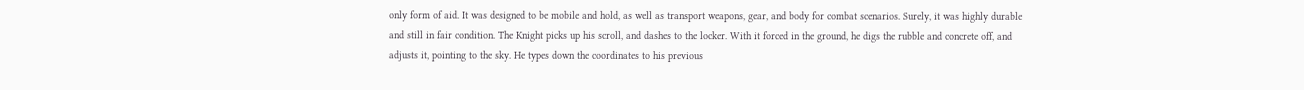only form of aid. It was designed to be mobile and hold, as well as transport weapons, gear, and body for combat scenarios. Surely, it was highly durable and still in fair condition. The Knight picks up his scroll, and dashes to the locker. With it forced in the ground, he digs the rubble and concrete off, and adjusts it, pointing to the sky. He types down the coordinates to his previous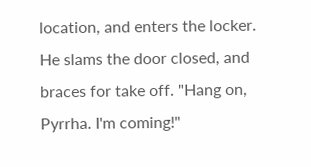location, and enters the locker. He slams the door closed, and braces for take off. "Hang on, Pyrrha. I'm coming!"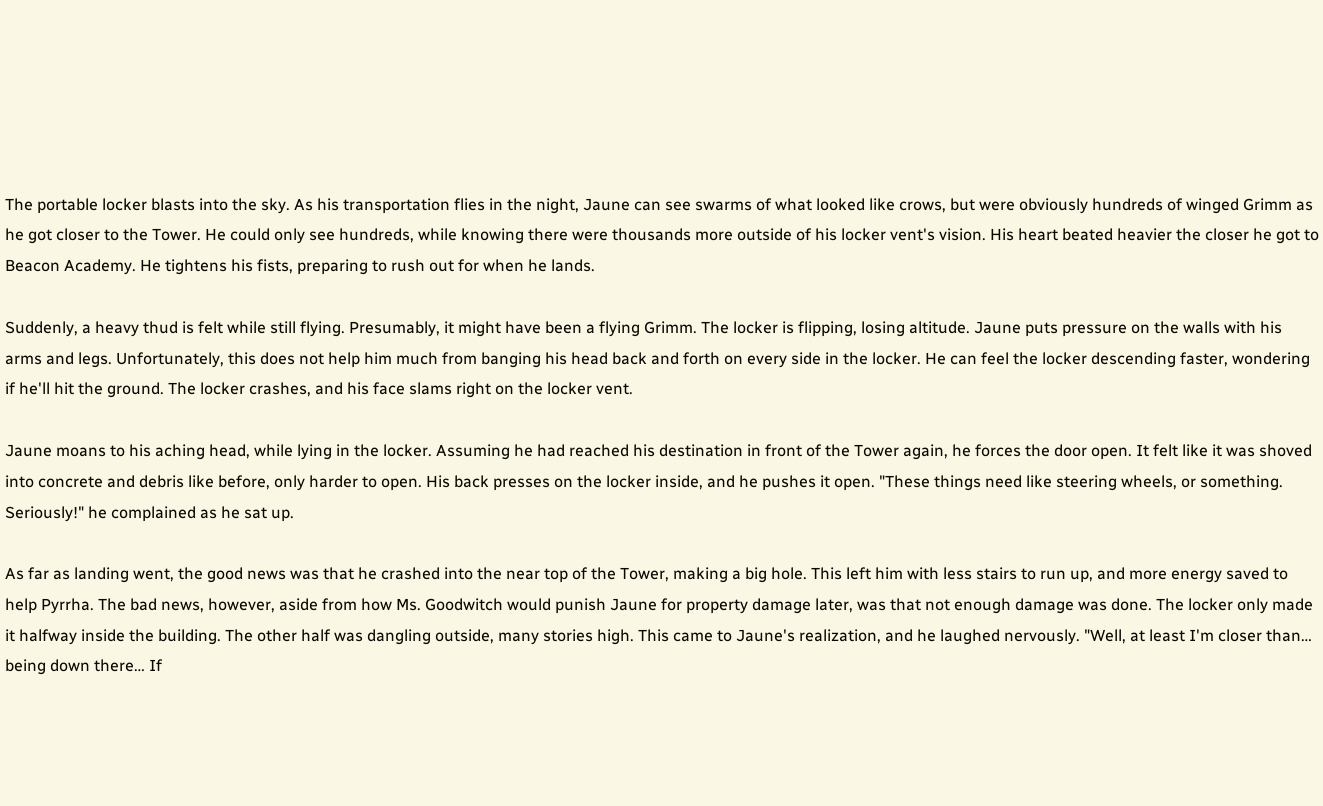The portable locker blasts into the sky. As his transportation flies in the night, Jaune can see swarms of what looked like crows, but were obviously hundreds of winged Grimm as he got closer to the Tower. He could only see hundreds, while knowing there were thousands more outside of his locker vent's vision. His heart beated heavier the closer he got to Beacon Academy. He tightens his fists, preparing to rush out for when he lands.

Suddenly, a heavy thud is felt while still flying. Presumably, it might have been a flying Grimm. The locker is flipping, losing altitude. Jaune puts pressure on the walls with his arms and legs. Unfortunately, this does not help him much from banging his head back and forth on every side in the locker. He can feel the locker descending faster, wondering if he'll hit the ground. The locker crashes, and his face slams right on the locker vent.

Jaune moans to his aching head, while lying in the locker. Assuming he had reached his destination in front of the Tower again, he forces the door open. It felt like it was shoved into concrete and debris like before, only harder to open. His back presses on the locker inside, and he pushes it open. "These things need like steering wheels, or something. Seriously!" he complained as he sat up.

As far as landing went, the good news was that he crashed into the near top of the Tower, making a big hole. This left him with less stairs to run up, and more energy saved to help Pyrrha. The bad news, however, aside from how Ms. Goodwitch would punish Jaune for property damage later, was that not enough damage was done. The locker only made it halfway inside the building. The other half was dangling outside, many stories high. This came to Jaune's realization, and he laughed nervously. "Well, at least I'm closer than… being down there… If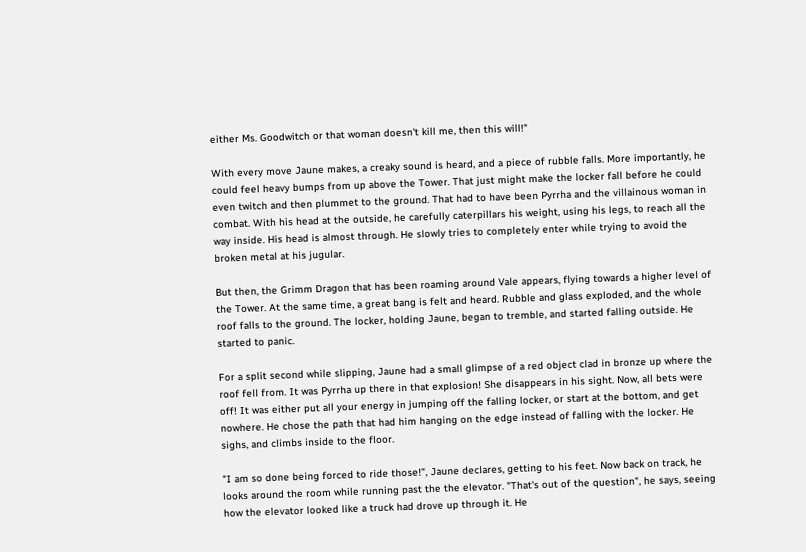either Ms. Goodwitch or that woman doesn't kill me, then this will!"

With every move Jaune makes, a creaky sound is heard, and a piece of rubble falls. More importantly, he could feel heavy bumps from up above the Tower. That just might make the locker fall before he could even twitch and then plummet to the ground. That had to have been Pyrrha and the villainous woman in combat. With his head at the outside, he carefully caterpillars his weight, using his legs, to reach all the way inside. His head is almost through. He slowly tries to completely enter while trying to avoid the broken metal at his jugular.

But then, the Grimm Dragon that has been roaming around Vale appears, flying towards a higher level of the Tower. At the same time, a great bang is felt and heard. Rubble and glass exploded, and the whole roof falls to the ground. The locker, holding Jaune, began to tremble, and started falling outside. He started to panic.

For a split second while slipping, Jaune had a small glimpse of a red object clad in bronze up where the roof fell from. It was Pyrrha up there in that explosion! She disappears in his sight. Now, all bets were off! It was either put all your energy in jumping off the falling locker, or start at the bottom, and get nowhere. He chose the path that had him hanging on the edge instead of falling with the locker. He sighs, and climbs inside to the floor.

"I am so done being forced to ride those!", Jaune declares, getting to his feet. Now back on track, he looks around the room while running past the the elevator. "That's out of the question", he says, seeing how the elevator looked like a truck had drove up through it. He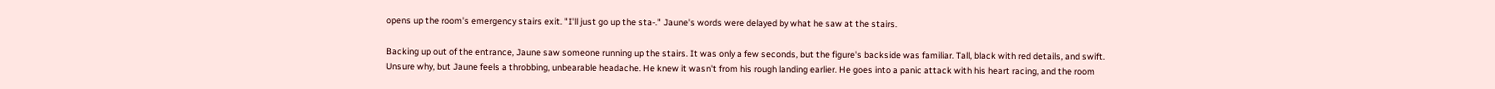opens up the room's emergency stairs exit. "I'll just go up the sta-." Jaune's words were delayed by what he saw at the stairs.

Backing up out of the entrance, Jaune saw someone running up the stairs. It was only a few seconds, but the figure's backside was familiar. Tall, black with red details, and swift. Unsure why, but Jaune feels a throbbing, unbearable headache. He knew it wasn't from his rough landing earlier. He goes into a panic attack with his heart racing, and the room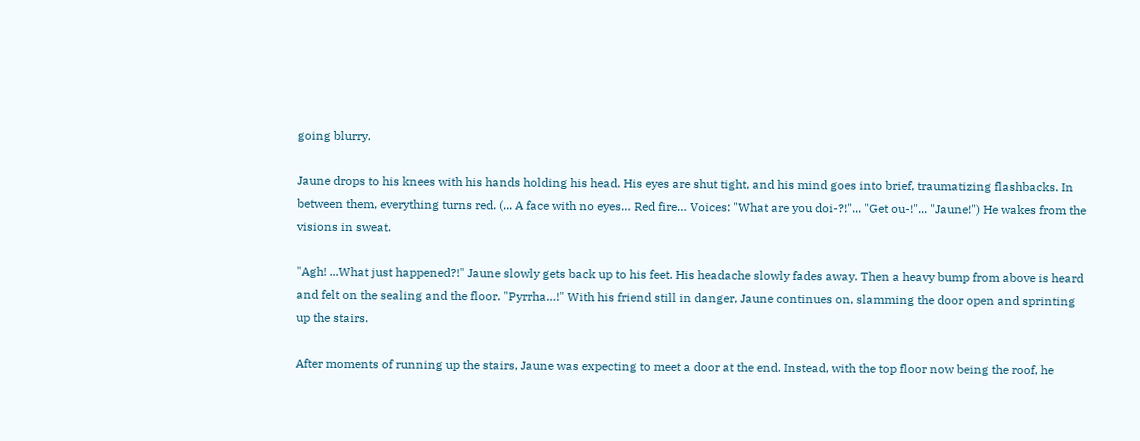going blurry.

Jaune drops to his knees with his hands holding his head. His eyes are shut tight, and his mind goes into brief, traumatizing flashbacks. In between them, everything turns red. (... A face with no eyes… Red fire… Voices: "What are you doi-?!"... "Get ou-!"... "Jaune!") He wakes from the visions in sweat.

"Agh! ...What just happened?!" Jaune slowly gets back up to his feet. His headache slowly fades away. Then a heavy bump from above is heard and felt on the sealing and the floor. "Pyrrha…!" With his friend still in danger, Jaune continues on, slamming the door open and sprinting up the stairs.

After moments of running up the stairs, Jaune was expecting to meet a door at the end. Instead, with the top floor now being the roof, he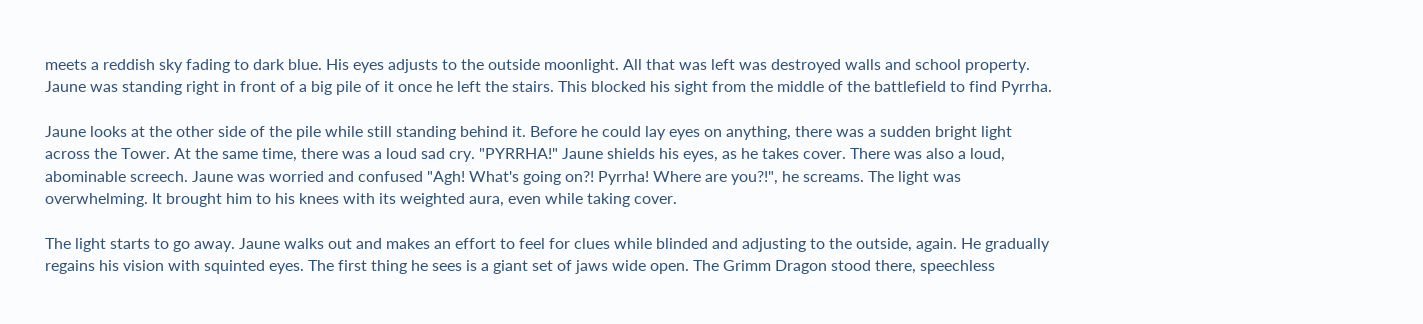meets a reddish sky fading to dark blue. His eyes adjusts to the outside moonlight. All that was left was destroyed walls and school property. Jaune was standing right in front of a big pile of it once he left the stairs. This blocked his sight from the middle of the battlefield to find Pyrrha.

Jaune looks at the other side of the pile while still standing behind it. Before he could lay eyes on anything, there was a sudden bright light across the Tower. At the same time, there was a loud sad cry. "PYRRHA!" Jaune shields his eyes, as he takes cover. There was also a loud, abominable screech. Jaune was worried and confused "Agh! What's going on?! Pyrrha! Where are you?!", he screams. The light was overwhelming. It brought him to his knees with its weighted aura, even while taking cover.

The light starts to go away. Jaune walks out and makes an effort to feel for clues while blinded and adjusting to the outside, again. He gradually regains his vision with squinted eyes. The first thing he sees is a giant set of jaws wide open. The Grimm Dragon stood there, speechless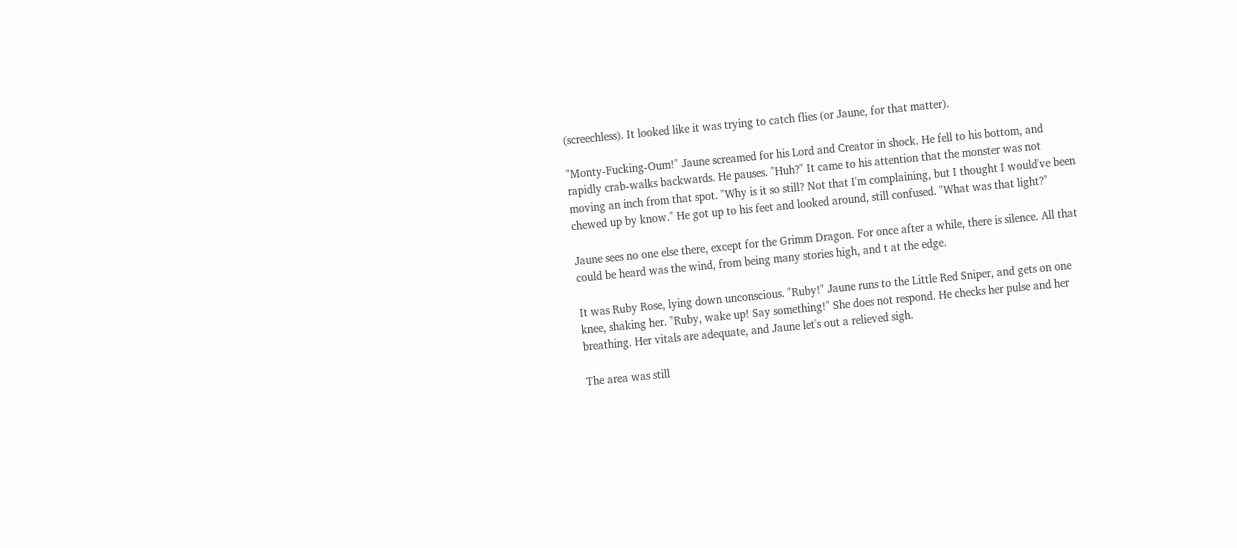(screechless). It looked like it was trying to catch flies (or Jaune, for that matter).

"Monty-Fucking-Oum!" Jaune screamed for his Lord and Creator in shock. He fell to his bottom, and rapidly crab-walks backwards. He pauses. "Huh?" It came to his attention that the monster was not moving an inch from that spot. "Why is it so still? Not that I'm complaining, but I thought I would've been chewed up by know." He got up to his feet and looked around, still confused. "What was that light?"

Jaune sees no one else there, except for the Grimm Dragon. For once after a while, there is silence. All that could be heard was the wind, from being many stories high, and t at the edge.

It was Ruby Rose, lying down unconscious. "Ruby!" Jaune runs to the Little Red Sniper, and gets on one knee, shaking her. "Ruby, wake up! Say something!" She does not respond. He checks her pulse and her breathing. Her vitals are adequate, and Jaune let's out a relieved sigh.

The area was still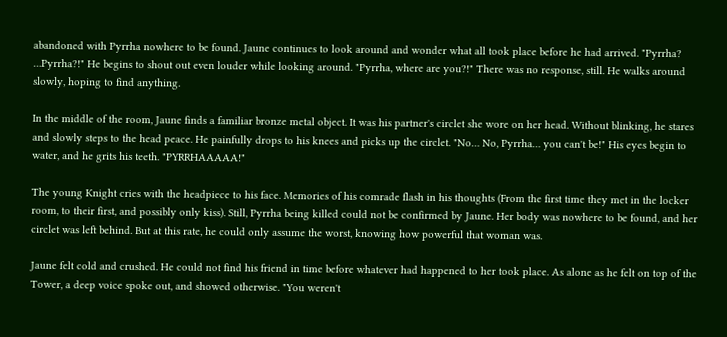abandoned with Pyrrha nowhere to be found. Jaune continues to look around and wonder what all took place before he had arrived. "Pyrrha? …Pyrrha?!" He begins to shout out even louder while looking around. "Pyrrha, where are you?!" There was no response, still. He walks around slowly, hoping to find anything.

In the middle of the room, Jaune finds a familiar bronze metal object. It was his partner's circlet she wore on her head. Without blinking, he stares and slowly steps to the head peace. He painfully drops to his knees and picks up the circlet. "No… No, Pyrrha… you can't be!" His eyes begin to water, and he grits his teeth. "PYRRHAAAAA!"

The young Knight cries with the headpiece to his face. Memories of his comrade flash in his thoughts (From the first time they met in the locker room, to their first, and possibly only kiss). Still, Pyrrha being killed could not be confirmed by Jaune. Her body was nowhere to be found, and her circlet was left behind. But at this rate, he could only assume the worst, knowing how powerful that woman was.

Jaune felt cold and crushed. He could not find his friend in time before whatever had happened to her took place. As alone as he felt on top of the Tower, a deep voice spoke out, and showed otherwise. "You weren't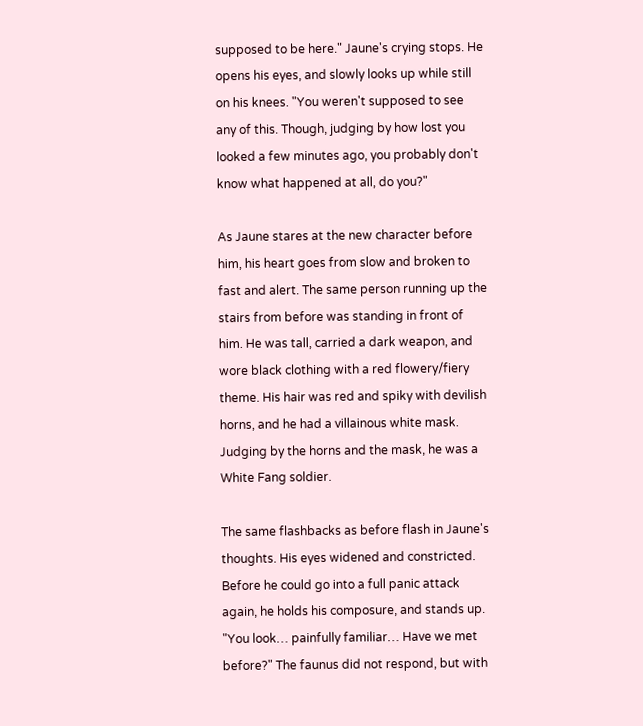supposed to be here." Jaune's crying stops. He opens his eyes, and slowly looks up while still on his knees. "You weren't supposed to see any of this. Though, judging by how lost you looked a few minutes ago, you probably don't know what happened at all, do you?"

As Jaune stares at the new character before him, his heart goes from slow and broken to fast and alert. The same person running up the stairs from before was standing in front of him. He was tall, carried a dark weapon, and wore black clothing with a red flowery/fiery theme. His hair was red and spiky with devilish horns, and he had a villainous white mask. Judging by the horns and the mask, he was a White Fang soldier.

The same flashbacks as before flash in Jaune's thoughts. His eyes widened and constricted. Before he could go into a full panic attack again, he holds his composure, and stands up. "You look… painfully familiar… Have we met before?" The faunus did not respond, but with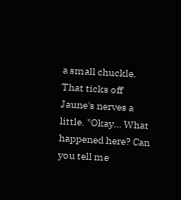a small chuckle. That ticks off Jaune's nerves a little. "Okay… What happened here? Can you tell me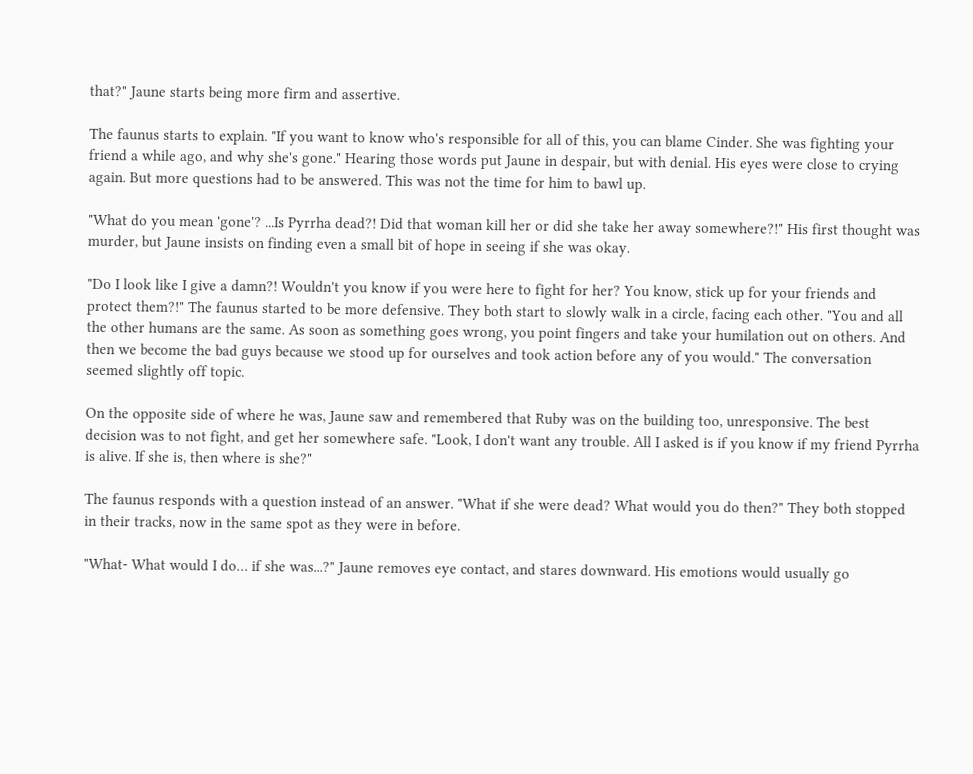that?" Jaune starts being more firm and assertive.

The faunus starts to explain. "If you want to know who's responsible for all of this, you can blame Cinder. She was fighting your friend a while ago, and why she's gone." Hearing those words put Jaune in despair, but with denial. His eyes were close to crying again. But more questions had to be answered. This was not the time for him to bawl up.

"What do you mean 'gone'? ...Is Pyrrha dead?! Did that woman kill her or did she take her away somewhere?!" His first thought was murder, but Jaune insists on finding even a small bit of hope in seeing if she was okay.

"Do I look like I give a damn?! Wouldn't you know if you were here to fight for her? You know, stick up for your friends and protect them?!" The faunus started to be more defensive. They both start to slowly walk in a circle, facing each other. "You and all the other humans are the same. As soon as something goes wrong, you point fingers and take your humilation out on others. And then we become the bad guys because we stood up for ourselves and took action before any of you would." The conversation seemed slightly off topic.

On the opposite side of where he was, Jaune saw and remembered that Ruby was on the building too, unresponsive. The best decision was to not fight, and get her somewhere safe. "Look, I don't want any trouble. All I asked is if you know if my friend Pyrrha is alive. If she is, then where is she?"

The faunus responds with a question instead of an answer. "What if she were dead? What would you do then?" They both stopped in their tracks, now in the same spot as they were in before.

"What- What would I do… if she was...?" Jaune removes eye contact, and stares downward. His emotions would usually go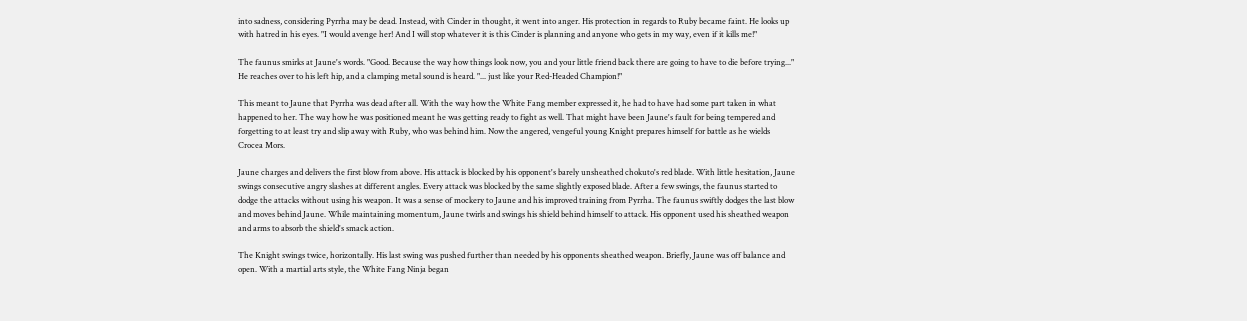into sadness, considering Pyrrha may be dead. Instead, with Cinder in thought, it went into anger. His protection in regards to Ruby became faint. He looks up with hatred in his eyes. "I would avenge her! And I will stop whatever it is this Cinder is planning and anyone who gets in my way, even if it kills me!"

The faunus smirks at Jaune's words. "Good. Because the way how things look now, you and your little friend back there are going to have to die before trying..." He reaches over to his left hip, and a clamping metal sound is heard. "... just like your Red-Headed Champion!"

This meant to Jaune that Pyrrha was dead after all. With the way how the White Fang member expressed it, he had to have had some part taken in what happened to her. The way how he was positioned meant he was getting ready to fight as well. That might have been Jaune's fault for being tempered and forgetting to at least try and slip away with Ruby, who was behind him. Now the angered, vengeful young Knight prepares himself for battle as he wields Crocea Mors.

Jaune charges and delivers the first blow from above. His attack is blocked by his opponent's barely unsheathed chokuto's red blade. With little hesitation, Jaune swings consecutive angry slashes at different angles. Every attack was blocked by the same slightly exposed blade. After a few swings, the faunus started to dodge the attacks without using his weapon. It was a sense of mockery to Jaune and his improved training from Pyrrha. The faunus swiftly dodges the last blow and moves behind Jaune. While maintaining momentum, Jaune twirls and swings his shield behind himself to attack. His opponent used his sheathed weapon and arms to absorb the shield's smack action.

The Knight swings twice, horizontally. His last swing was pushed further than needed by his opponents sheathed weapon. Briefly, Jaune was off balance and open. With a martial arts style, the White Fang Ninja began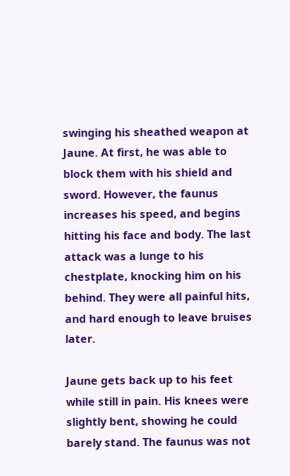swinging his sheathed weapon at Jaune. At first, he was able to block them with his shield and sword. However, the faunus increases his speed, and begins hitting his face and body. The last attack was a lunge to his chestplate, knocking him on his behind. They were all painful hits, and hard enough to leave bruises later.

Jaune gets back up to his feet while still in pain. His knees were slightly bent, showing he could barely stand. The faunus was not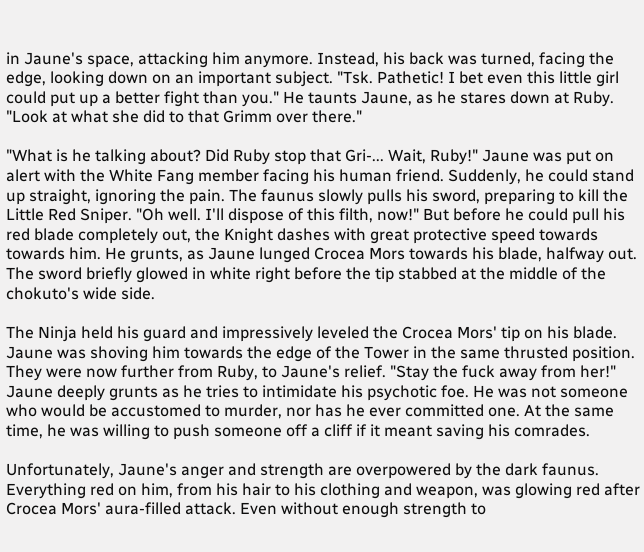in Jaune's space, attacking him anymore. Instead, his back was turned, facing the edge, looking down on an important subject. "Tsk. Pathetic! I bet even this little girl could put up a better fight than you." He taunts Jaune, as he stares down at Ruby. "Look at what she did to that Grimm over there."

"What is he talking about? Did Ruby stop that Gri-... Wait, Ruby!" Jaune was put on alert with the White Fang member facing his human friend. Suddenly, he could stand up straight, ignoring the pain. The faunus slowly pulls his sword, preparing to kill the Little Red Sniper. "Oh well. I'll dispose of this filth, now!" But before he could pull his red blade completely out, the Knight dashes with great protective speed towards towards him. He grunts, as Jaune lunged Crocea Mors towards his blade, halfway out. The sword briefly glowed in white right before the tip stabbed at the middle of the chokuto's wide side.

The Ninja held his guard and impressively leveled the Crocea Mors' tip on his blade. Jaune was shoving him towards the edge of the Tower in the same thrusted position. They were now further from Ruby, to Jaune's relief. "Stay the fuck away from her!" Jaune deeply grunts as he tries to intimidate his psychotic foe. He was not someone who would be accustomed to murder, nor has he ever committed one. At the same time, he was willing to push someone off a cliff if it meant saving his comrades.

Unfortunately, Jaune's anger and strength are overpowered by the dark faunus. Everything red on him, from his hair to his clothing and weapon, was glowing red after Crocea Mors' aura-filled attack. Even without enough strength to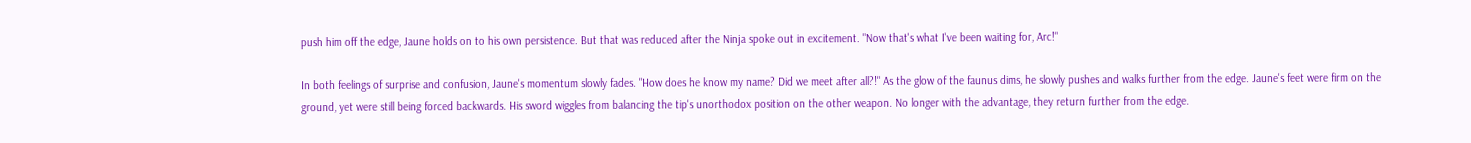push him off the edge, Jaune holds on to his own persistence. But that was reduced after the Ninja spoke out in excitement. "Now that's what I've been waiting for, Arc!"

In both feelings of surprise and confusion, Jaune's momentum slowly fades. "How does he know my name? Did we meet after all?!" As the glow of the faunus dims, he slowly pushes and walks further from the edge. Jaune's feet were firm on the ground, yet were still being forced backwards. His sword wiggles from balancing the tip's unorthodox position on the other weapon. No longer with the advantage, they return further from the edge.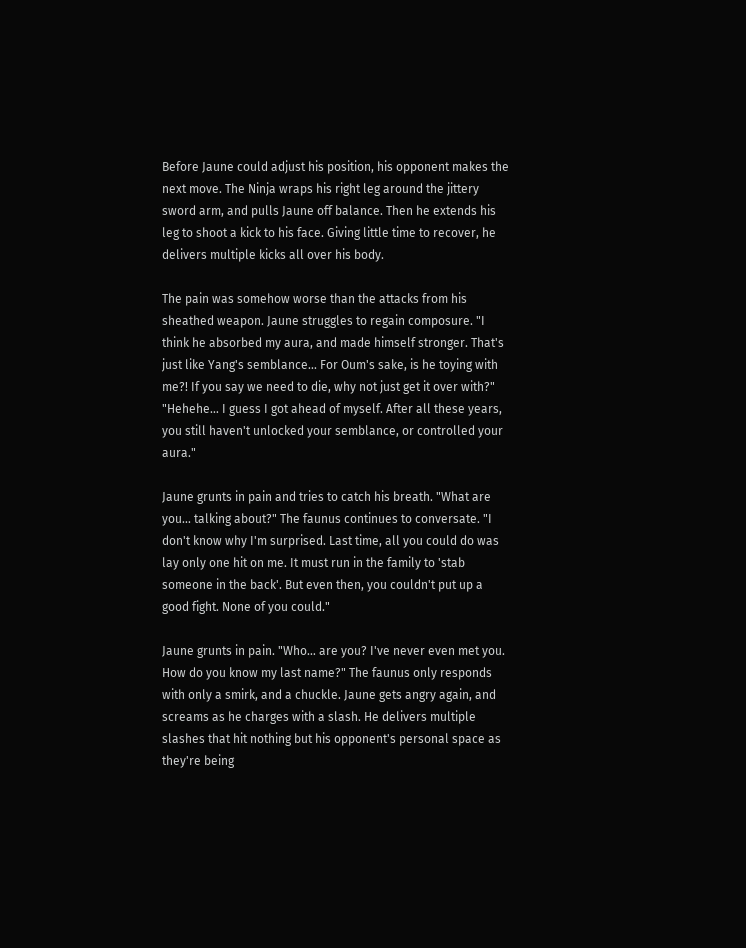Before Jaune could adjust his position, his opponent makes the next move. The Ninja wraps his right leg around the jittery sword arm, and pulls Jaune off balance. Then he extends his leg to shoot a kick to his face. Giving little time to recover, he delivers multiple kicks all over his body.

The pain was somehow worse than the attacks from his sheathed weapon. Jaune struggles to regain composure. "I think he absorbed my aura, and made himself stronger. That's just like Yang's semblance... For Oum's sake, is he toying with me?! If you say we need to die, why not just get it over with?" "Hehehe… I guess I got ahead of myself. After all these years, you still haven't unlocked your semblance, or controlled your aura."

Jaune grunts in pain and tries to catch his breath. "What are you... talking about?" The faunus continues to conversate. "I don't know why I'm surprised. Last time, all you could do was lay only one hit on me. It must run in the family to 'stab someone in the back'. But even then, you couldn't put up a good fight. None of you could."

Jaune grunts in pain. "Who… are you? I've never even met you. How do you know my last name?" The faunus only responds with only a smirk, and a chuckle. Jaune gets angry again, and screams as he charges with a slash. He delivers multiple slashes that hit nothing but his opponent's personal space as they're being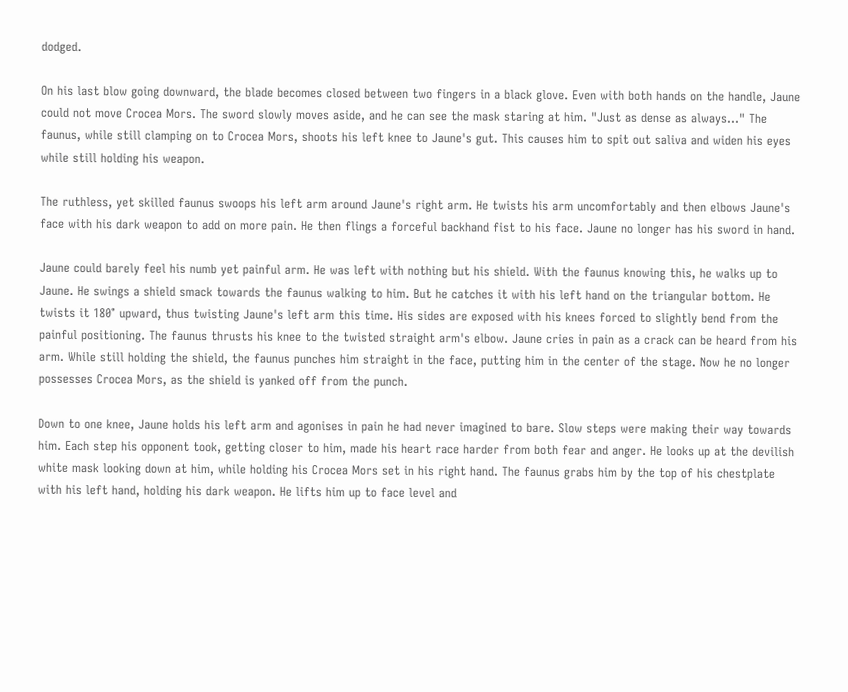dodged.

On his last blow going downward, the blade becomes closed between two fingers in a black glove. Even with both hands on the handle, Jaune could not move Crocea Mors. The sword slowly moves aside, and he can see the mask staring at him. "Just as dense as always…" The faunus, while still clamping on to Crocea Mors, shoots his left knee to Jaune's gut. This causes him to spit out saliva and widen his eyes while still holding his weapon.

The ruthless, yet skilled faunus swoops his left arm around Jaune's right arm. He twists his arm uncomfortably and then elbows Jaune's face with his dark weapon to add on more pain. He then flings a forceful backhand fist to his face. Jaune no longer has his sword in hand.

Jaune could barely feel his numb yet painful arm. He was left with nothing but his shield. With the faunus knowing this, he walks up to Jaune. He swings a shield smack towards the faunus walking to him. But he catches it with his left hand on the triangular bottom. He twists it 180° upward, thus twisting Jaune's left arm this time. His sides are exposed with his knees forced to slightly bend from the painful positioning. The faunus thrusts his knee to the twisted straight arm's elbow. Jaune cries in pain as a crack can be heard from his arm. While still holding the shield, the faunus punches him straight in the face, putting him in the center of the stage. Now he no longer possesses Crocea Mors, as the shield is yanked off from the punch.

Down to one knee, Jaune holds his left arm and agonises in pain he had never imagined to bare. Slow steps were making their way towards him. Each step his opponent took, getting closer to him, made his heart race harder from both fear and anger. He looks up at the devilish white mask looking down at him, while holding his Crocea Mors set in his right hand. The faunus grabs him by the top of his chestplate with his left hand, holding his dark weapon. He lifts him up to face level and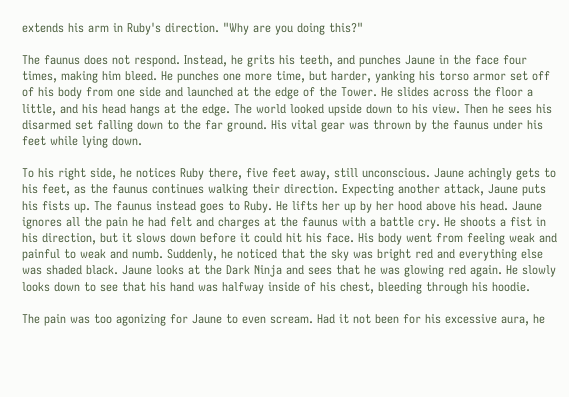extends his arm in Ruby's direction. "Why are you doing this?"

The faunus does not respond. Instead, he grits his teeth, and punches Jaune in the face four times, making him bleed. He punches one more time, but harder, yanking his torso armor set off of his body from one side and launched at the edge of the Tower. He slides across the floor a little, and his head hangs at the edge. The world looked upside down to his view. Then he sees his disarmed set falling down to the far ground. His vital gear was thrown by the faunus under his feet while lying down.

To his right side, he notices Ruby there, five feet away, still unconscious. Jaune achingly gets to his feet, as the faunus continues walking their direction. Expecting another attack, Jaune puts his fists up. The faunus instead goes to Ruby. He lifts her up by her hood above his head. Jaune ignores all the pain he had felt and charges at the faunus with a battle cry. He shoots a fist in his direction, but it slows down before it could hit his face. His body went from feeling weak and painful to weak and numb. Suddenly, he noticed that the sky was bright red and everything else was shaded black. Jaune looks at the Dark Ninja and sees that he was glowing red again. He slowly looks down to see that his hand was halfway inside of his chest, bleeding through his hoodie.

The pain was too agonizing for Jaune to even scream. Had it not been for his excessive aura, he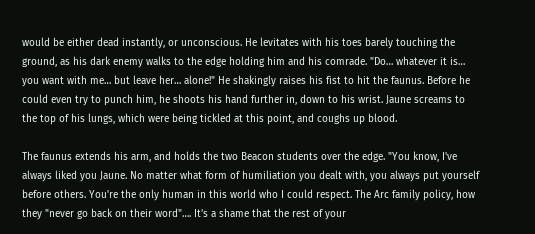would be either dead instantly, or unconscious. He levitates with his toes barely touching the ground, as his dark enemy walks to the edge holding him and his comrade. "Do… whatever it is… you want with me… but leave her… alone!" He shakingly raises his fist to hit the faunus. Before he could even try to punch him, he shoots his hand further in, down to his wrist. Jaune screams to the top of his lungs, which were being tickled at this point, and coughs up blood.

The faunus extends his arm, and holds the two Beacon students over the edge. "You know, I've always liked you Jaune. No matter what form of humiliation you dealt with, you always put yourself before others. You're the only human in this world who I could respect. The Arc family policy, how they "never go back on their word"…. It's a shame that the rest of your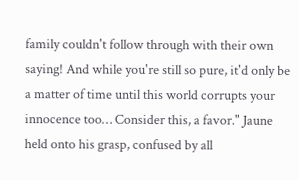family couldn't follow through with their own saying! And while you're still so pure, it'd only be a matter of time until this world corrupts your innocence too… Consider this, a favor." Jaune held onto his grasp, confused by all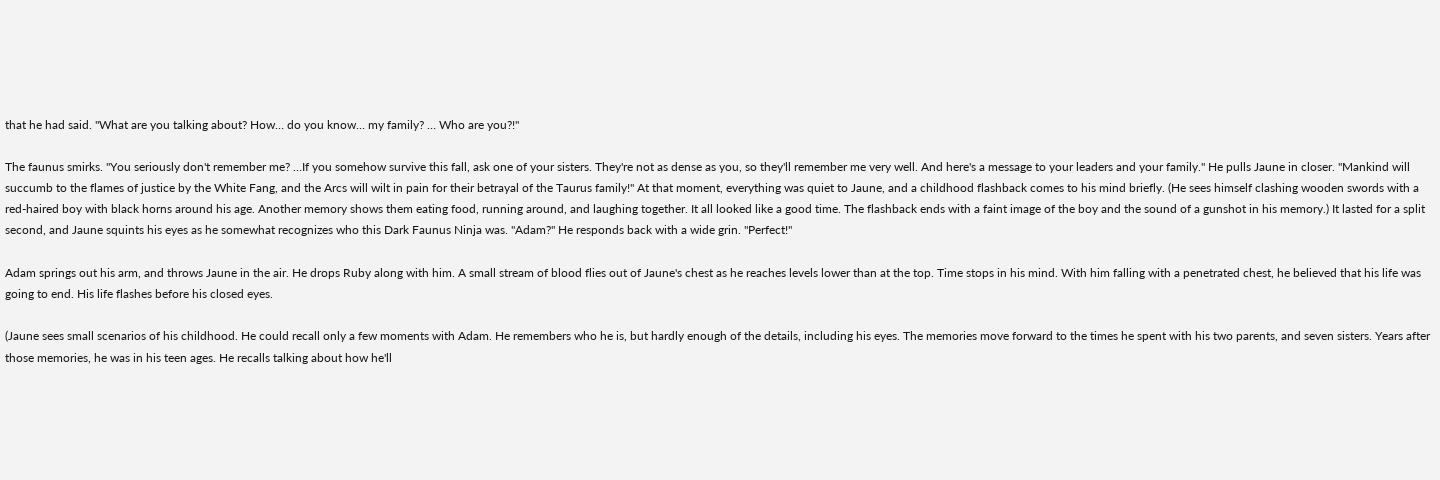that he had said. "What are you talking about? How… do you know… my family? … Who are you?!"

The faunus smirks. "You seriously don't remember me? …If you somehow survive this fall, ask one of your sisters. They're not as dense as you, so they'll remember me very well. And here's a message to your leaders and your family." He pulls Jaune in closer. "Mankind will succumb to the flames of justice by the White Fang, and the Arcs will wilt in pain for their betrayal of the Taurus family!" At that moment, everything was quiet to Jaune, and a childhood flashback comes to his mind briefly. (He sees himself clashing wooden swords with a red-haired boy with black horns around his age. Another memory shows them eating food, running around, and laughing together. It all looked like a good time. The flashback ends with a faint image of the boy and the sound of a gunshot in his memory.) It lasted for a split second, and Jaune squints his eyes as he somewhat recognizes who this Dark Faunus Ninja was. "Adam?" He responds back with a wide grin. "Perfect!"

Adam springs out his arm, and throws Jaune in the air. He drops Ruby along with him. A small stream of blood flies out of Jaune's chest as he reaches levels lower than at the top. Time stops in his mind. With him falling with a penetrated chest, he believed that his life was going to end. His life flashes before his closed eyes.

(Jaune sees small scenarios of his childhood. He could recall only a few moments with Adam. He remembers who he is, but hardly enough of the details, including his eyes. The memories move forward to the times he spent with his two parents, and seven sisters. Years after those memories, he was in his teen ages. He recalls talking about how he'll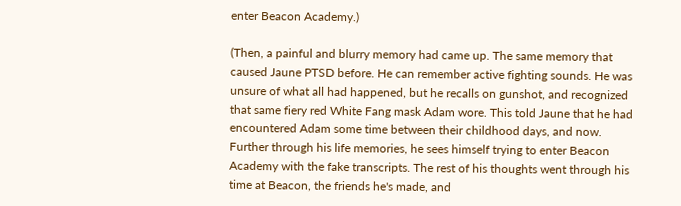enter Beacon Academy.)

(Then, a painful and blurry memory had came up. The same memory that caused Jaune PTSD before. He can remember active fighting sounds. He was unsure of what all had happened, but he recalls on gunshot, and recognized that same fiery red White Fang mask Adam wore. This told Jaune that he had encountered Adam some time between their childhood days, and now. Further through his life memories, he sees himself trying to enter Beacon Academy with the fake transcripts. The rest of his thoughts went through his time at Beacon, the friends he's made, and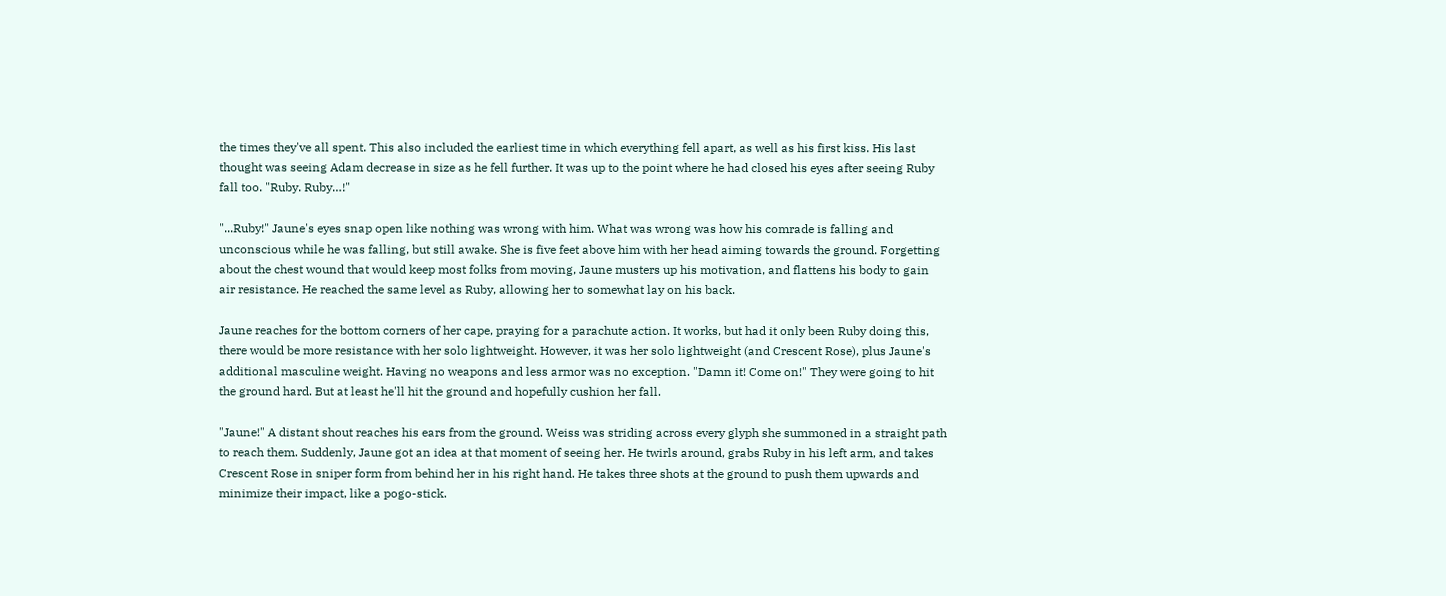the times they've all spent. This also included the earliest time in which everything fell apart, as well as his first kiss. His last thought was seeing Adam decrease in size as he fell further. It was up to the point where he had closed his eyes after seeing Ruby fall too. "Ruby. Ruby…!"

"...Ruby!" Jaune's eyes snap open like nothing was wrong with him. What was wrong was how his comrade is falling and unconscious while he was falling, but still awake. She is five feet above him with her head aiming towards the ground. Forgetting about the chest wound that would keep most folks from moving, Jaune musters up his motivation, and flattens his body to gain air resistance. He reached the same level as Ruby, allowing her to somewhat lay on his back.

Jaune reaches for the bottom corners of her cape, praying for a parachute action. It works, but had it only been Ruby doing this, there would be more resistance with her solo lightweight. However, it was her solo lightweight (and Crescent Rose), plus Jaune's additional masculine weight. Having no weapons and less armor was no exception. "Damn it! Come on!" They were going to hit the ground hard. But at least he'll hit the ground and hopefully cushion her fall.

"Jaune!" A distant shout reaches his ears from the ground. Weiss was striding across every glyph she summoned in a straight path to reach them. Suddenly, Jaune got an idea at that moment of seeing her. He twirls around, grabs Ruby in his left arm, and takes Crescent Rose in sniper form from behind her in his right hand. He takes three shots at the ground to push them upwards and minimize their impact, like a pogo-stick.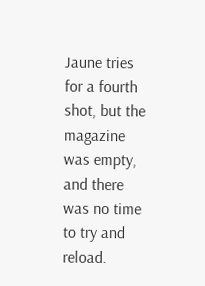Jaune tries for a fourth shot, but the magazine was empty, and there was no time to try and reload.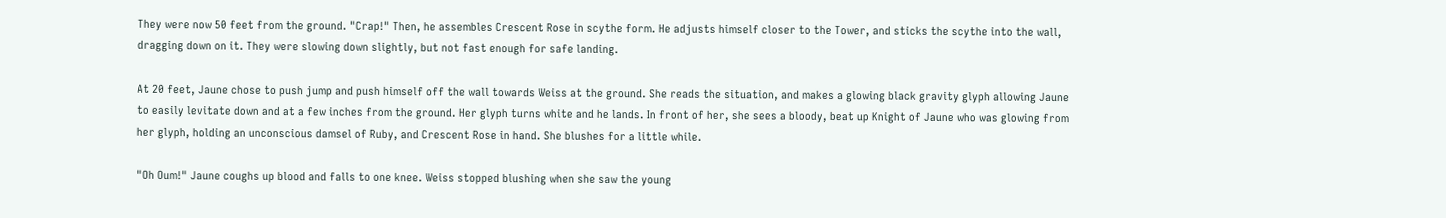They were now 50 feet from the ground. "Crap!" Then, he assembles Crescent Rose in scythe form. He adjusts himself closer to the Tower, and sticks the scythe into the wall, dragging down on it. They were slowing down slightly, but not fast enough for safe landing.

At 20 feet, Jaune chose to push jump and push himself off the wall towards Weiss at the ground. She reads the situation, and makes a glowing black gravity glyph allowing Jaune to easily levitate down and at a few inches from the ground. Her glyph turns white and he lands. In front of her, she sees a bloody, beat up Knight of Jaune who was glowing from her glyph, holding an unconscious damsel of Ruby, and Crescent Rose in hand. She blushes for a little while.

"Oh Oum!" Jaune coughs up blood and falls to one knee. Weiss stopped blushing when she saw the young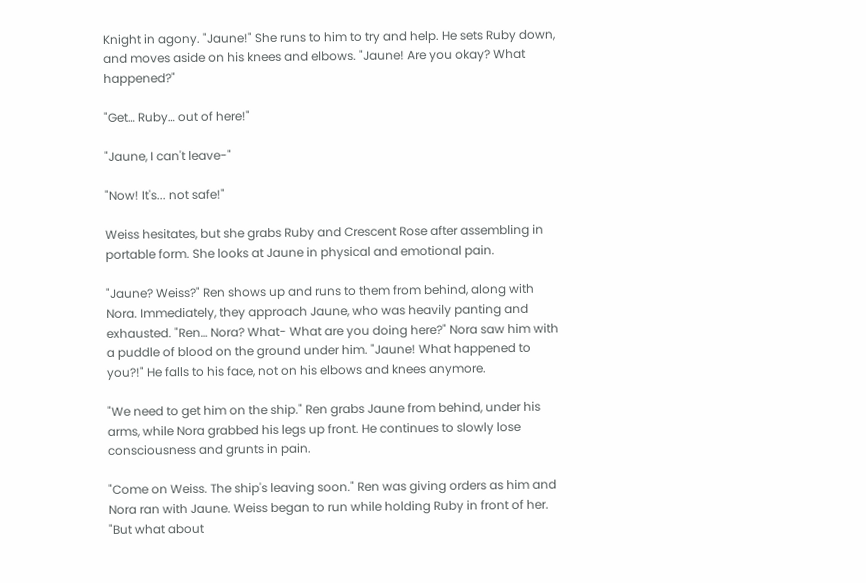Knight in agony. "Jaune!" She runs to him to try and help. He sets Ruby down, and moves aside on his knees and elbows. "Jaune! Are you okay? What happened?"

"Get… Ruby… out of here!"

"Jaune, I can't leave-"

"Now! It's... not safe!"

Weiss hesitates, but she grabs Ruby and Crescent Rose after assembling in portable form. She looks at Jaune in physical and emotional pain.

"Jaune? Weiss?" Ren shows up and runs to them from behind, along with Nora. Immediately, they approach Jaune, who was heavily panting and exhausted. "Ren… Nora? What- What are you doing here?" Nora saw him with a puddle of blood on the ground under him. "Jaune! What happened to you?!" He falls to his face, not on his elbows and knees anymore.

"We need to get him on the ship." Ren grabs Jaune from behind, under his arms, while Nora grabbed his legs up front. He continues to slowly lose consciousness and grunts in pain.

"Come on Weiss. The ship's leaving soon." Ren was giving orders as him and Nora ran with Jaune. Weiss began to run while holding Ruby in front of her. "But what about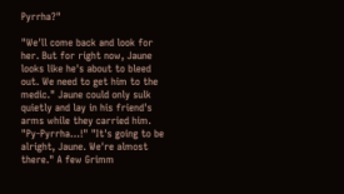Pyrrha?"

"We'll come back and look for her. But for right now, Jaune looks like he's about to bleed out. We need to get him to the medic." Jaune could only sulk quietly and lay in his friend's arms while they carried him. "Py-Pyrrha…!" "It's going to be alright, Jaune. We're almost there." A few Grimm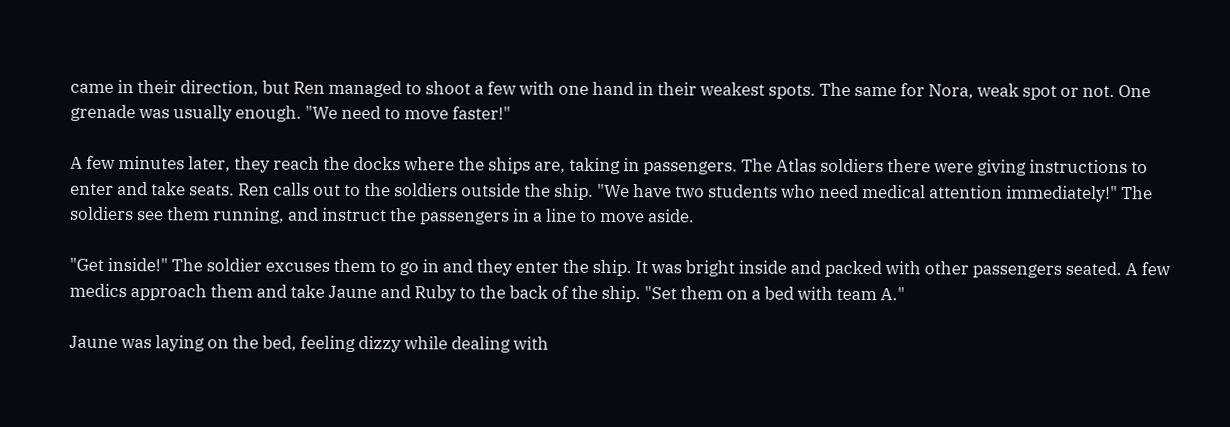came in their direction, but Ren managed to shoot a few with one hand in their weakest spots. The same for Nora, weak spot or not. One grenade was usually enough. "We need to move faster!"

A few minutes later, they reach the docks where the ships are, taking in passengers. The Atlas soldiers there were giving instructions to enter and take seats. Ren calls out to the soldiers outside the ship. "We have two students who need medical attention immediately!" The soldiers see them running, and instruct the passengers in a line to move aside.

"Get inside!" The soldier excuses them to go in and they enter the ship. It was bright inside and packed with other passengers seated. A few medics approach them and take Jaune and Ruby to the back of the ship. "Set them on a bed with team A."

Jaune was laying on the bed, feeling dizzy while dealing with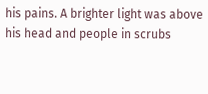his pains. A brighter light was above his head and people in scrubs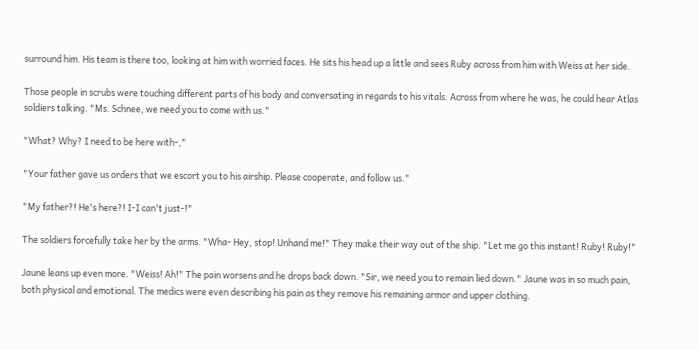surround him. His team is there too, looking at him with worried faces. He sits his head up a little and sees Ruby across from him with Weiss at her side.

Those people in scrubs were touching different parts of his body and conversating in regards to his vitals. Across from where he was, he could hear Atlas soldiers talking. "Ms. Schnee, we need you to come with us."

"What? Why? I need to be here with-,"

"Your father gave us orders that we escort you to his airship. Please cooperate, and follow us."

"My father?! He's here?! I-I can't just-!"

The soldiers forcefully take her by the arms. "Wha- Hey, stop! Unhand me!" They make their way out of the ship. "Let me go this instant! Ruby! Ruby!"

Jaune leans up even more. "Weiss! Ah!" The pain worsens and he drops back down. "Sir, we need you to remain lied down." Jaune was in so much pain, both physical and emotional. The medics were even describing his pain as they remove his remaining armor and upper clothing.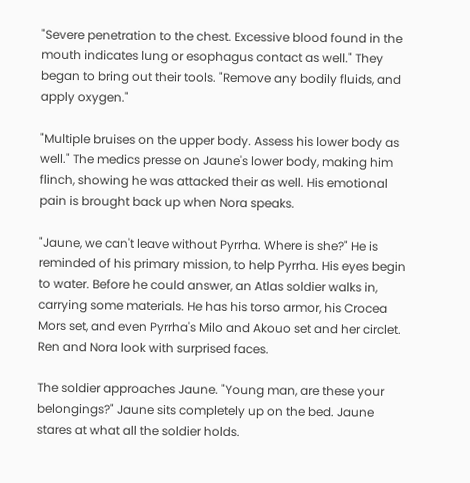"Severe penetration to the chest. Excessive blood found in the mouth indicates lung or esophagus contact as well." They began to bring out their tools. "Remove any bodily fluids, and apply oxygen."

"Multiple bruises on the upper body. Assess his lower body as well." The medics presse on Jaune's lower body, making him flinch, showing he was attacked their as well. His emotional pain is brought back up when Nora speaks.

"Jaune, we can't leave without Pyrrha. Where is she?" He is reminded of his primary mission, to help Pyrrha. His eyes begin to water. Before he could answer, an Atlas soldier walks in, carrying some materials. He has his torso armor, his Crocea Mors set, and even Pyrrha's Milo and Akouo set and her circlet. Ren and Nora look with surprised faces.

The soldier approaches Jaune. "Young man, are these your belongings?" Jaune sits completely up on the bed. Jaune stares at what all the soldier holds.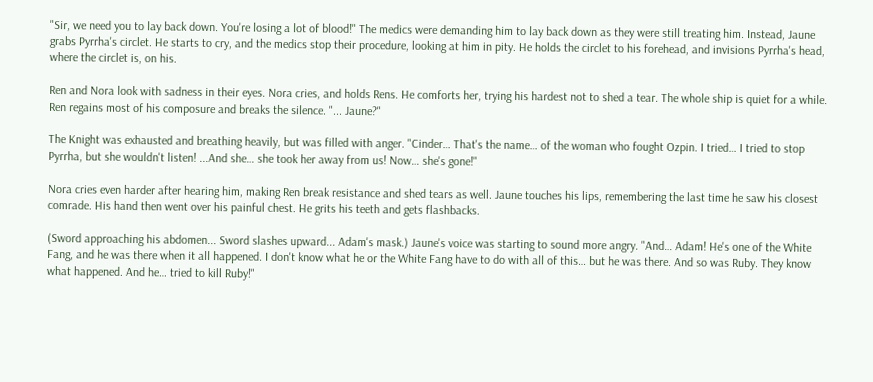"Sir, we need you to lay back down. You're losing a lot of blood!" The medics were demanding him to lay back down as they were still treating him. Instead, Jaune grabs Pyrrha's circlet. He starts to cry, and the medics stop their procedure, looking at him in pity. He holds the circlet to his forehead, and invisions Pyrrha's head, where the circlet is, on his.

Ren and Nora look with sadness in their eyes. Nora cries, and holds Rens. He comforts her, trying his hardest not to shed a tear. The whole ship is quiet for a while. Ren regains most of his composure and breaks the silence. "... Jaune?"

The Knight was exhausted and breathing heavily, but was filled with anger. "Cinder… That's the name… of the woman who fought Ozpin. I tried… I tried to stop Pyrrha, but she wouldn't listen! ...And she… she took her away from us! Now… she's gone!"

Nora cries even harder after hearing him, making Ren break resistance and shed tears as well. Jaune touches his lips, remembering the last time he saw his closest comrade. His hand then went over his painful chest. He grits his teeth and gets flashbacks.

(Sword approaching his abdomen... Sword slashes upward... Adam's mask.) Jaune's voice was starting to sound more angry. "And… Adam! He's one of the White Fang, and he was there when it all happened. I don't know what he or the White Fang have to do with all of this… but he was there. And so was Ruby. They know what happened. And he… tried to kill Ruby!"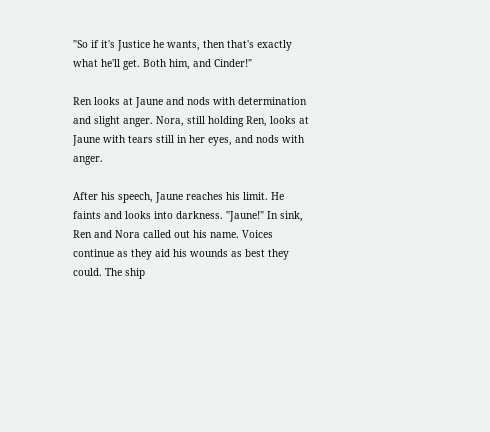"So if it's Justice he wants, then that's exactly what he'll get. Both him, and Cinder!"

Ren looks at Jaune and nods with determination and slight anger. Nora, still holding Ren, looks at Jaune with tears still in her eyes, and nods with anger.

After his speech, Jaune reaches his limit. He faints and looks into darkness. "Jaune!" In sink, Ren and Nora called out his name. Voices continue as they aid his wounds as best they could. The ship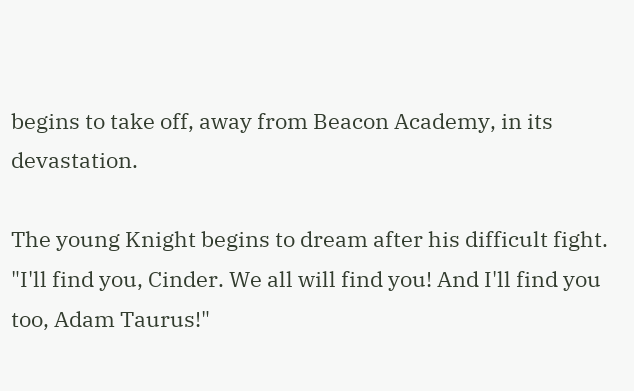begins to take off, away from Beacon Academy, in its devastation.

The young Knight begins to dream after his difficult fight. "I'll find you, Cinder. We all will find you! And I'll find you too, Adam Taurus!"